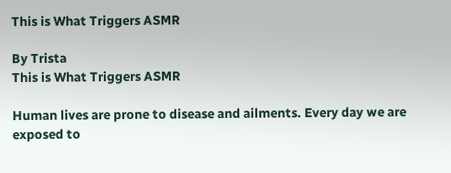This is What Triggers ASMR

By Trista
This is What Triggers ASMR

Human lives are prone to disease and ailments. Every day we are exposed to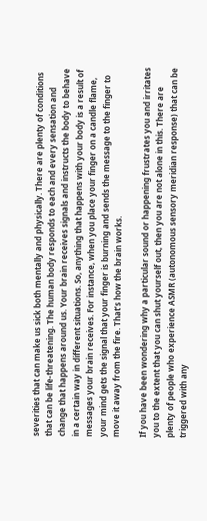severities that can make us sick both mentally and physically. There are plenty of conditions that can be life-threatening. The human body responds to each and every sensation and change that happens around us. Your brain receives signals and instructs the body to behave in a certain way in different situations. So, anything that happens with your body is a result of messages your brain receives. For instance, when you place your finger on a candle flame, your mind gets the signal that your finger is burning and sends the message to the finger to move it away from the fire. That’s how the brain works.

If you have been wondering why a particular sound or happening frustrates you and irritates you to the extent that you can shut yourself out, then you are not alone in this. There are plenty of people who experience ASMR (autonomous sensory meridian response) that can be triggered with any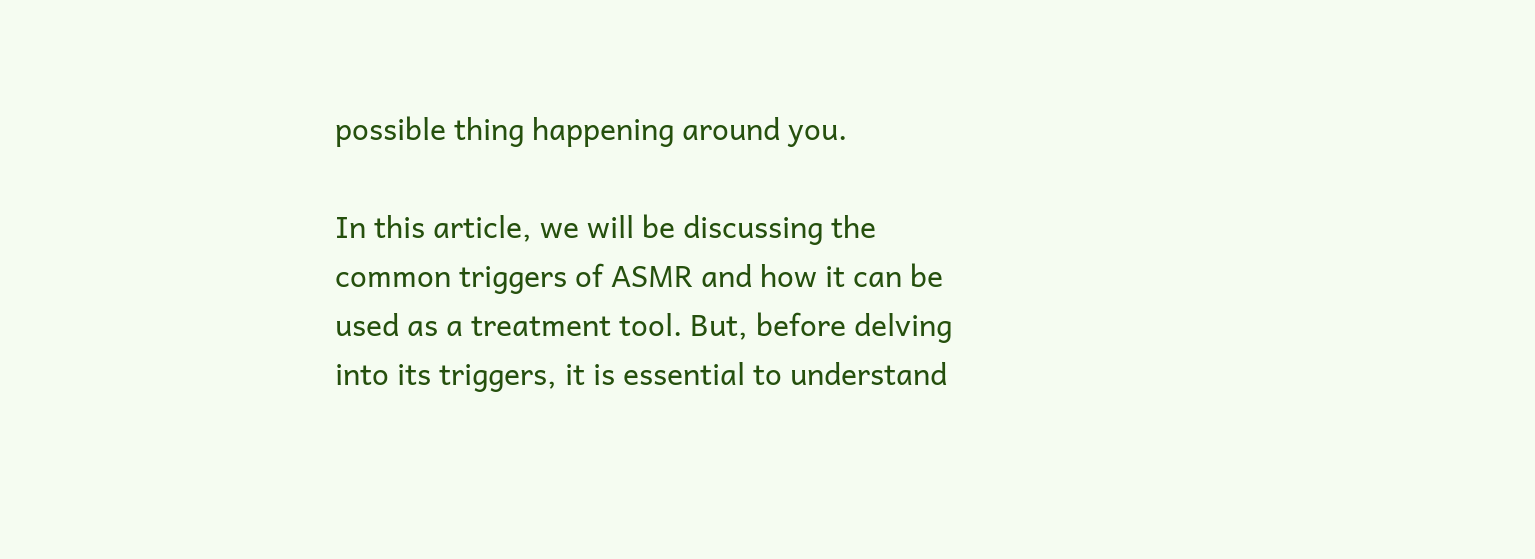possible thing happening around you.

In this article, we will be discussing the common triggers of ASMR and how it can be used as a treatment tool. But, before delving into its triggers, it is essential to understand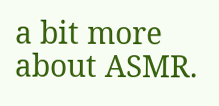a bit more about ASMR.